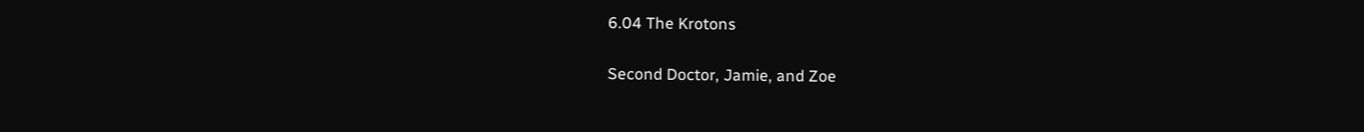6.04 The Krotons

Second Doctor, Jamie, and Zoe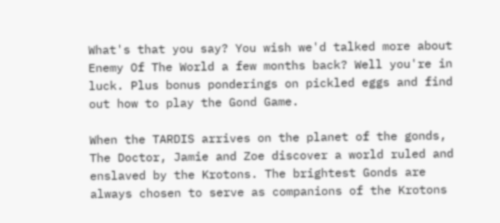What's that you say? You wish we'd talked more about Enemy Of The World a few months back? Well you're in luck. Plus bonus ponderings on pickled eggs and find out how to play the Gond Game.

When the TARDIS arrives on the planet of the gonds, The Doctor, Jamie and Zoe discover a world ruled and enslaved by the Krotons. The brightest Gonds are always chosen to serve as companions of the Krotons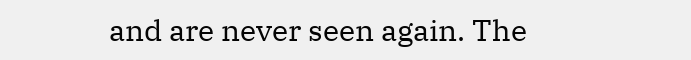and are never seen again. The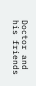Doctor and his friends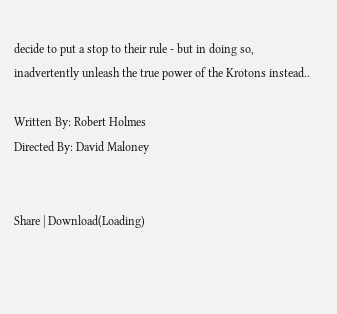decide to put a stop to their rule - but in doing so, inadvertently unleash the true power of the Krotons instead..

Written By: Robert Holmes
Directed By: David Maloney


Share | Download(Loading)